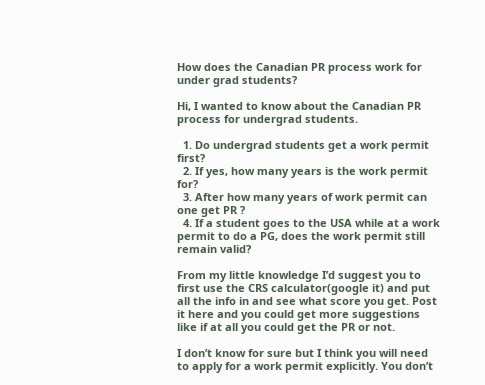How does the Canadian PR process work for under grad students?

Hi, I wanted to know about the Canadian PR process for undergrad students.

  1. Do undergrad students get a work permit first?
  2. If yes, how many years is the work permit for?
  3. After how many years of work permit can one get PR ?
  4. If a student goes to the USA while at a work permit to do a PG, does the work permit still remain valid?

From my little knowledge I’d suggest you to first use the CRS calculator(google it) and put all the info in and see what score you get. Post it here and you could get more suggestions like if at all you could get the PR or not.

I don’t know for sure but I think you will need to apply for a work permit explicitly. You don’t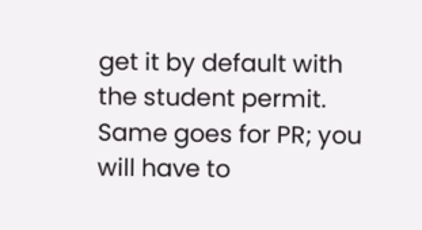get it by default with the student permit. Same goes for PR; you will have to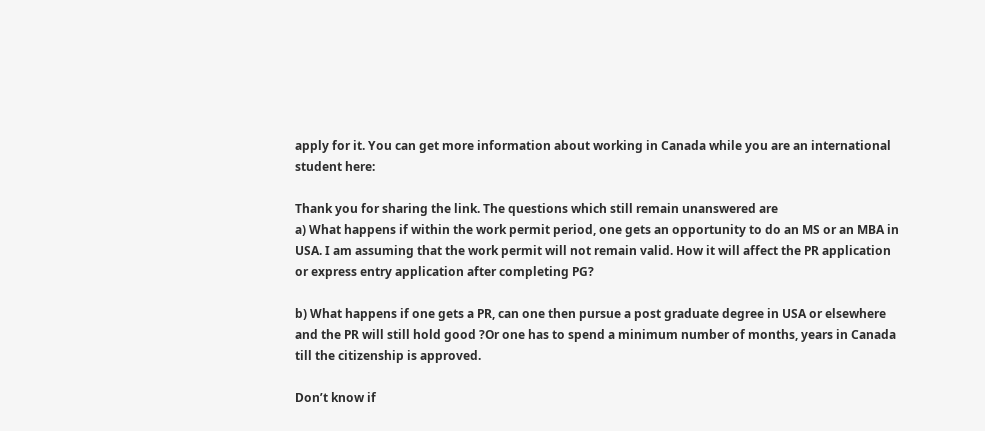apply for it. You can get more information about working in Canada while you are an international student here:

Thank you for sharing the link. The questions which still remain unanswered are
a) What happens if within the work permit period, one gets an opportunity to do an MS or an MBA in USA. I am assuming that the work permit will not remain valid. How it will affect the PR application or express entry application after completing PG?

b) What happens if one gets a PR, can one then pursue a post graduate degree in USA or elsewhere and the PR will still hold good ?Or one has to spend a minimum number of months, years in Canada till the citizenship is approved.

Don’t know if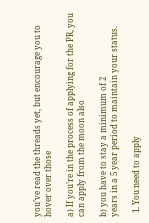you’ve read the threads yet, but encourage you to hover over those

a) If you’re in the process of applying for the PR, you can apply from the moon also

b) you have to stay a minimum of 2
years in a 5 year period to maintain your status.

  1. You need to apply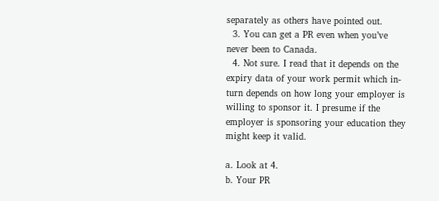separately as others have pointed out.
  3. You can get a PR even when you’ve never been to Canada.
  4. Not sure. I read that it depends on the expiry data of your work permit which in-turn depends on how long your employer is willing to sponsor it. I presume if the employer is sponsoring your education they might keep it valid.

a. Look at 4.
b. Your PR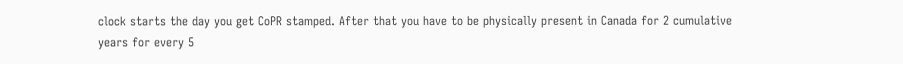clock starts the day you get CoPR stamped. After that you have to be physically present in Canada for 2 cumulative years for every 5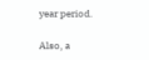year period.

Also, a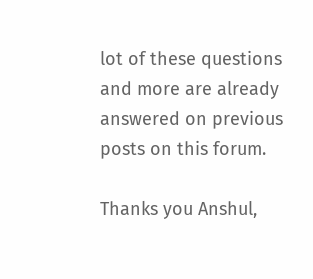lot of these questions and more are already answered on previous posts on this forum.

Thanks you Anshul,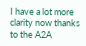I have a lot more clarity now thanks to the A2A